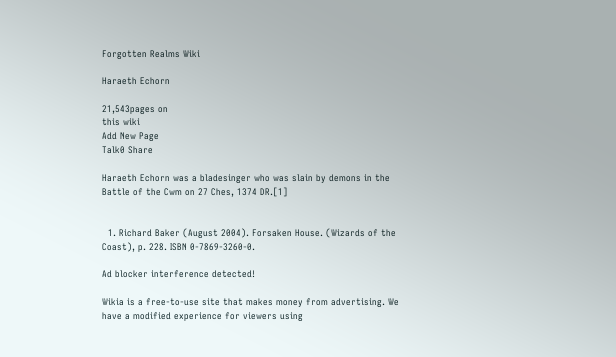Forgotten Realms Wiki

Haraeth Echorn

21,543pages on
this wiki
Add New Page
Talk0 Share

Haraeth Echorn was a bladesinger who was slain by demons in the Battle of the Cwm on 27 Ches, 1374 DR.[1]


  1. Richard Baker (August 2004). Forsaken House. (Wizards of the Coast), p. 228. ISBN 0-7869-3260-0.

Ad blocker interference detected!

Wikia is a free-to-use site that makes money from advertising. We have a modified experience for viewers using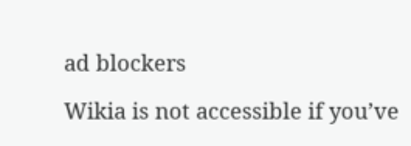ad blockers

Wikia is not accessible if you’ve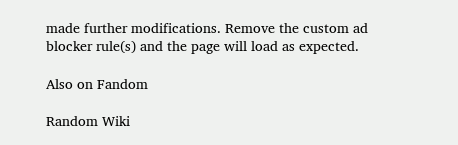made further modifications. Remove the custom ad blocker rule(s) and the page will load as expected.

Also on Fandom

Random Wiki